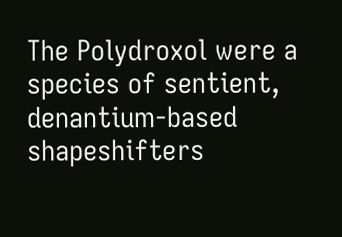The Polydroxol were a species of sentient, denantium-based shapeshifters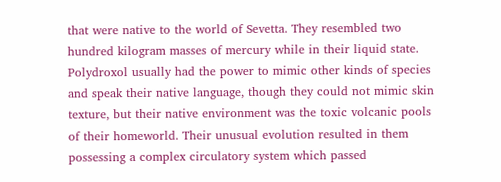that were native to the world of Sevetta. They resembled two hundred kilogram masses of mercury while in their liquid state. Polydroxol usually had the power to mimic other kinds of species and speak their native language, though they could not mimic skin texture, but their native environment was the toxic volcanic pools of their homeworld. Their unusual evolution resulted in them possessing a complex circulatory system which passed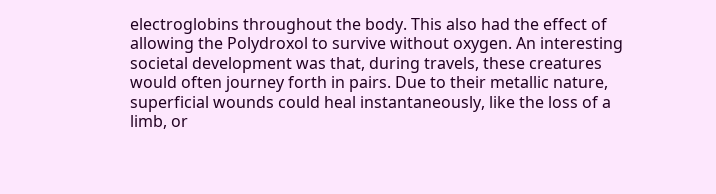electroglobins throughout the body. This also had the effect of allowing the Polydroxol to survive without oxygen. An interesting societal development was that, during travels, these creatures would often journey forth in pairs. Due to their metallic nature, superficial wounds could heal instantaneously, like the loss of a limb, or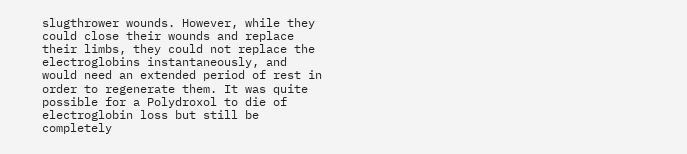slugthrower wounds. However, while they could close their wounds and replace their limbs, they could not replace the electroglobins instantaneously, and would need an extended period of rest in order to regenerate them. It was quite possible for a Polydroxol to die of electroglobin loss but still be completely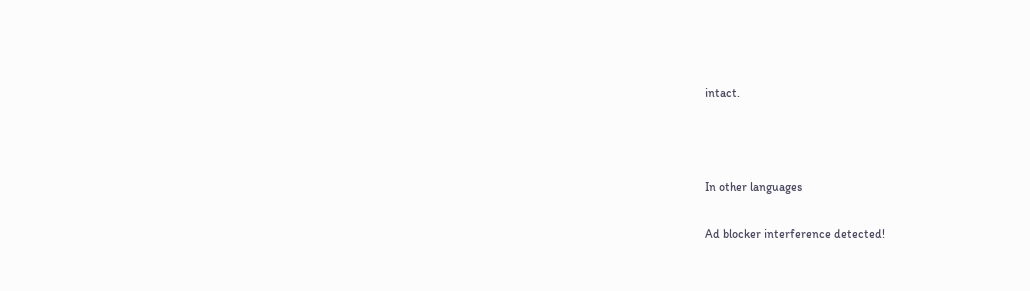intact.



In other languages

Ad blocker interference detected!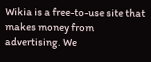Wikia is a free-to-use site that makes money from advertising. We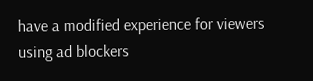have a modified experience for viewers using ad blockers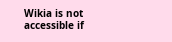Wikia is not accessible if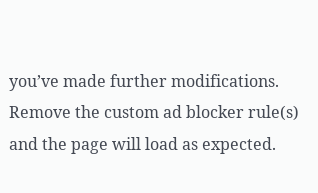you’ve made further modifications. Remove the custom ad blocker rule(s) and the page will load as expected.